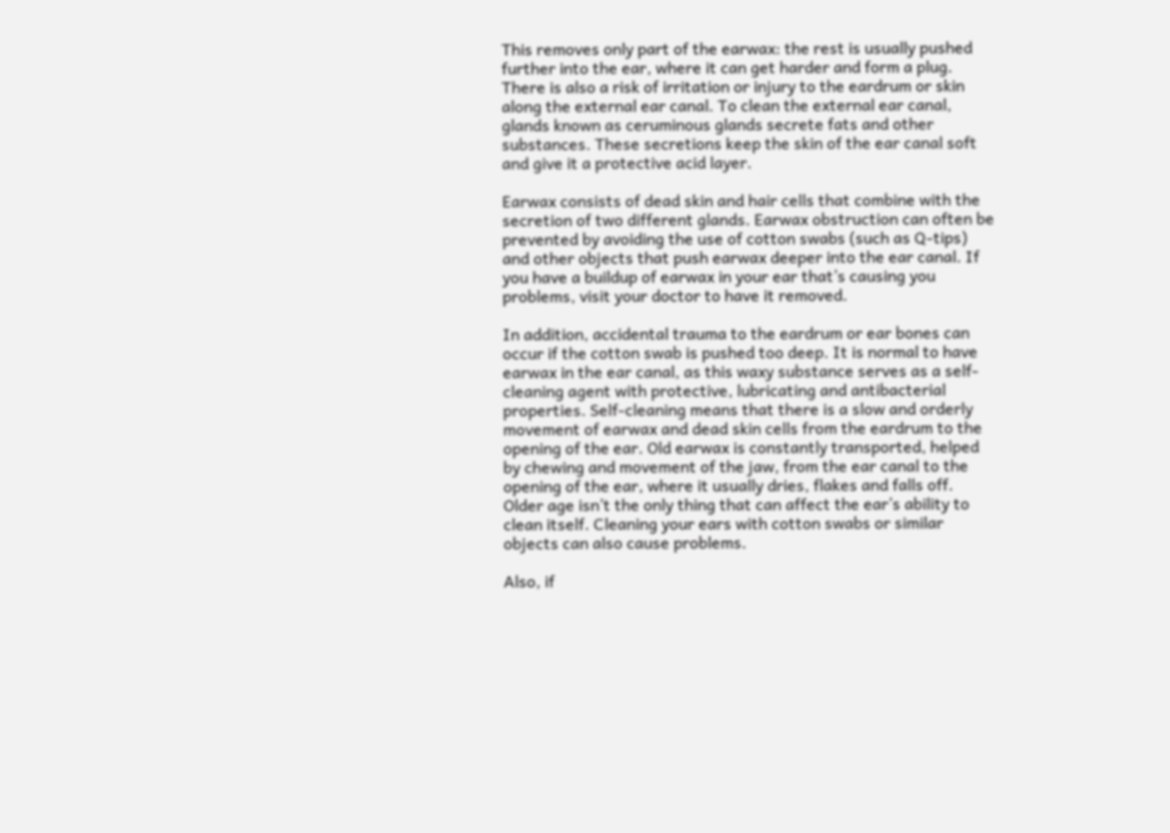This removes only part of the earwax: the rest is usually pushed further into the ear, where it can get harder and form a plug. There is also a risk of irritation or injury to the eardrum or skin along the external ear canal. To clean the external ear canal, glands known as ceruminous glands secrete fats and other substances. These secretions keep the skin of the ear canal soft and give it a protective acid layer.

Earwax consists of dead skin and hair cells that combine with the secretion of two different glands. Earwax obstruction can often be prevented by avoiding the use of cotton swabs (such as Q-tips) and other objects that push earwax deeper into the ear canal. If you have a buildup of earwax in your ear that’s causing you problems, visit your doctor to have it removed.

In addition, accidental trauma to the eardrum or ear bones can occur if the cotton swab is pushed too deep. It is normal to have earwax in the ear canal, as this waxy substance serves as a self-cleaning agent with protective, lubricating and antibacterial properties. Self-cleaning means that there is a slow and orderly movement of earwax and dead skin cells from the eardrum to the opening of the ear. Old earwax is constantly transported, helped by chewing and movement of the jaw, from the ear canal to the opening of the ear, where it usually dries, flakes and falls off. Older age isn’t the only thing that can affect the ear’s ability to clean itself. Cleaning your ears with cotton swabs or similar objects can also cause problems.

Also, if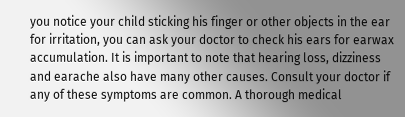you notice your child sticking his finger or other objects in the ear for irritation, you can ask your doctor to check his ears for earwax accumulation. It is important to note that hearing loss, dizziness and earache also have many other causes. Consult your doctor if any of these symptoms are common. A thorough medical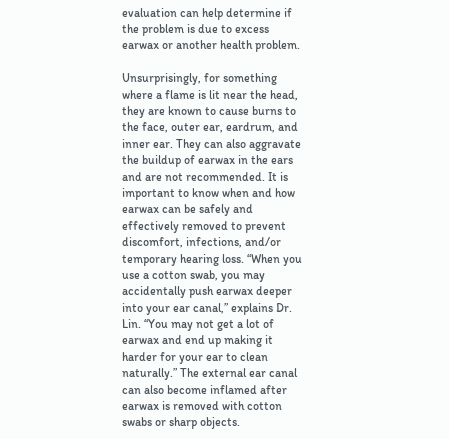evaluation can help determine if the problem is due to excess earwax or another health problem.

Unsurprisingly, for something where a flame is lit near the head, they are known to cause burns to the face, outer ear, eardrum, and inner ear. They can also aggravate the buildup of earwax in the ears and are not recommended. It is important to know when and how earwax can be safely and effectively removed to prevent discomfort, infections, and/or temporary hearing loss. “When you use a cotton swab, you may accidentally push earwax deeper into your ear canal,” explains Dr. Lin. “You may not get a lot of earwax and end up making it harder for your ear to clean naturally.” The external ear canal can also become inflamed after earwax is removed with cotton swabs or sharp objects.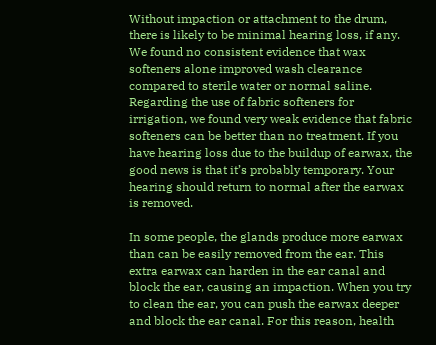Without impaction or attachment to the drum, there is likely to be minimal hearing loss, if any. We found no consistent evidence that wax softeners alone improved wash clearance compared to sterile water or normal saline. Regarding the use of fabric softeners for irrigation, we found very weak evidence that fabric softeners can be better than no treatment. If you have hearing loss due to the buildup of earwax, the good news is that it’s probably temporary. Your hearing should return to normal after the earwax is removed.

In some people, the glands produce more earwax than can be easily removed from the ear. This extra earwax can harden in the ear canal and block the ear, causing an impaction. When you try to clean the ear, you can push the earwax deeper and block the ear canal. For this reason, health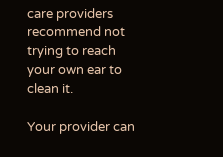care providers recommend not trying to reach your own ear to clean it.

Your provider can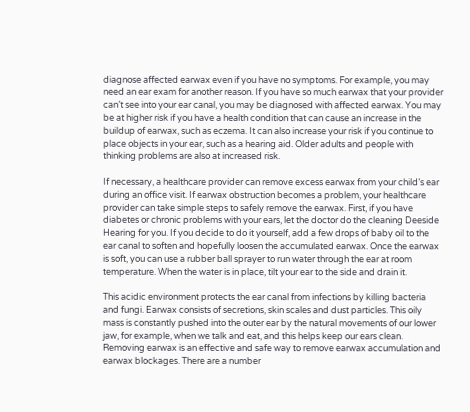diagnose affected earwax even if you have no symptoms. For example, you may need an ear exam for another reason. If you have so much earwax that your provider can’t see into your ear canal, you may be diagnosed with affected earwax. You may be at higher risk if you have a health condition that can cause an increase in the buildup of earwax, such as eczema. It can also increase your risk if you continue to place objects in your ear, such as a hearing aid. Older adults and people with thinking problems are also at increased risk.

If necessary, a healthcare provider can remove excess earwax from your child’s ear during an office visit. If earwax obstruction becomes a problem, your healthcare provider can take simple steps to safely remove the earwax. First, if you have diabetes or chronic problems with your ears, let the doctor do the cleaning Deeside Hearing for you. If you decide to do it yourself, add a few drops of baby oil to the ear canal to soften and hopefully loosen the accumulated earwax. Once the earwax is soft, you can use a rubber ball sprayer to run water through the ear at room temperature. When the water is in place, tilt your ear to the side and drain it.

This acidic environment protects the ear canal from infections by killing bacteria and fungi. Earwax consists of secretions, skin scales and dust particles. This oily mass is constantly pushed into the outer ear by the natural movements of our lower jaw, for example, when we talk and eat, and this helps keep our ears clean. Removing earwax is an effective and safe way to remove earwax accumulation and earwax blockages. There are a number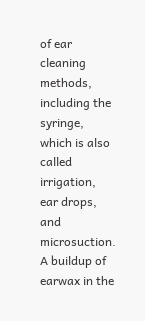of ear cleaning methods, including the syringe, which is also called irrigation, ear drops, and microsuction. A buildup of earwax in the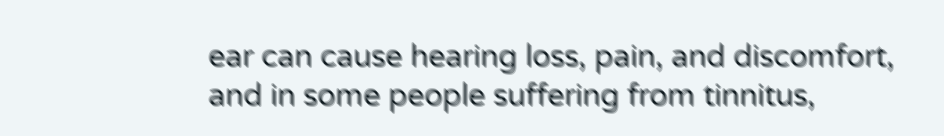ear can cause hearing loss, pain, and discomfort, and in some people suffering from tinnitus,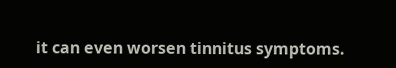it can even worsen tinnitus symptoms.